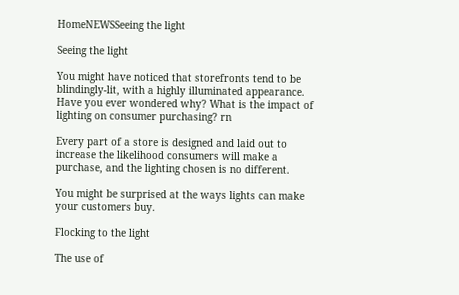HomeNEWSSeeing the light

Seeing the light

You might have noticed that storefronts tend to be blindingly-lit, with a highly illuminated appearance. Have you ever wondered why? What is the impact of lighting on consumer purchasing? rn

Every part of a store is designed and laid out to increase the likelihood consumers will make a purchase, and the lighting chosen is no different.

You might be surprised at the ways lights can make your customers buy.

Flocking to the light

The use of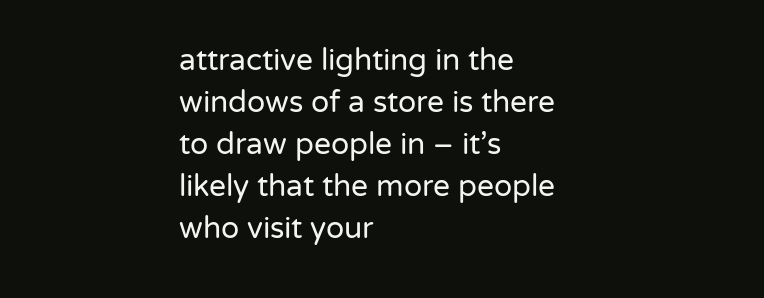attractive lighting in the windows of a store is there to draw people in – it’s likely that the more people who visit your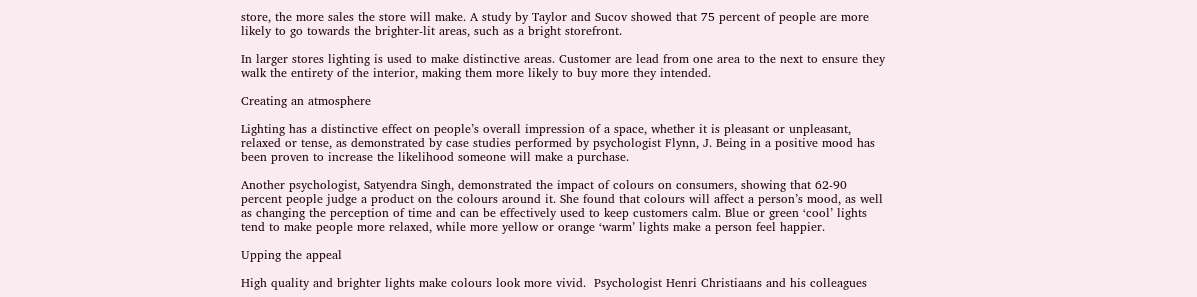store, the more sales the store will make. A study by Taylor and Sucov showed that 75 percent of people are more likely to go towards the brighter-lit areas, such as a bright storefront.

In larger stores lighting is used to make distinctive areas. Customer are lead from one area to the next to ensure they walk the entirety of the interior, making them more likely to buy more they intended.

Creating an atmosphere

Lighting has a distinctive effect on people’s overall impression of a space, whether it is pleasant or unpleasant, relaxed or tense, as demonstrated by case studies performed by psychologist Flynn, J. Being in a positive mood has been proven to increase the likelihood someone will make a purchase.

Another psychologist, Satyendra Singh, demonstrated the impact of colours on consumers, showing that 62-90 percent people judge a product on the colours around it. She found that colours will affect a person’s mood, as well as changing the perception of time and can be effectively used to keep customers calm. Blue or green ‘cool’ lights tend to make people more relaxed, while more yellow or orange ‘warm’ lights make a person feel happier.

Upping the appeal

High quality and brighter lights make colours look more vivid.  Psychologist Henri Christiaans and his colleagues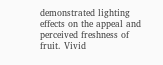demonstrated lighting effects on the appeal and perceived freshness of fruit. Vivid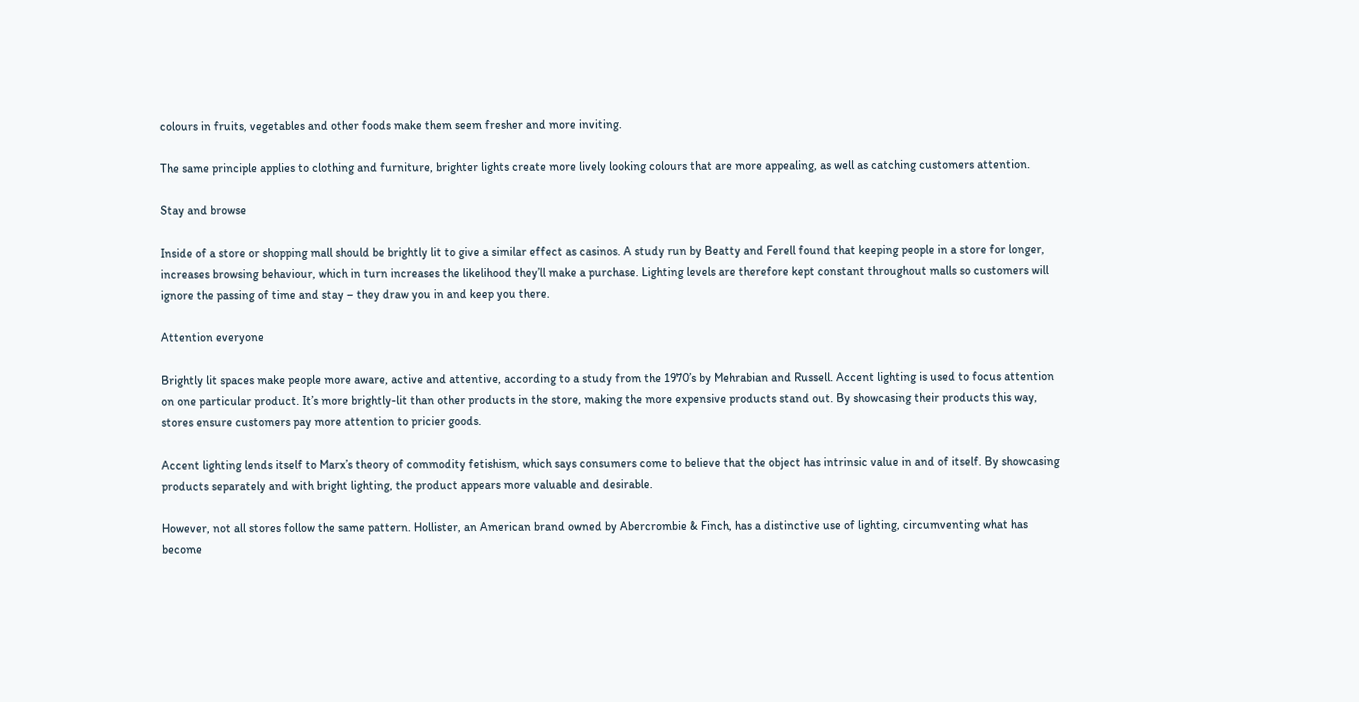colours in fruits, vegetables and other foods make them seem fresher and more inviting.

The same principle applies to clothing and furniture, brighter lights create more lively looking colours that are more appealing, as well as catching customers attention.

Stay and browse

Inside of a store or shopping mall should be brightly lit to give a similar effect as casinos. A study run by Beatty and Ferell found that keeping people in a store for longer, increases browsing behaviour, which in turn increases the likelihood they’ll make a purchase. Lighting levels are therefore kept constant throughout malls so customers will ignore the passing of time and stay – they draw you in and keep you there.

Attention everyone

Brightly lit spaces make people more aware, active and attentive, according to a study from the 1970’s by Mehrabian and Russell. Accent lighting is used to focus attention on one particular product. It’s more brightly-lit than other products in the store, making the more expensive products stand out. By showcasing their products this way, stores ensure customers pay more attention to pricier goods.

Accent lighting lends itself to Marx’s theory of commodity fetishism, which says consumers come to believe that the object has intrinsic value in and of itself. By showcasing products separately and with bright lighting, the product appears more valuable and desirable.

However, not all stores follow the same pattern. Hollister, an American brand owned by Abercrombie & Finch, has a distinctive use of lighting, circumventing what has become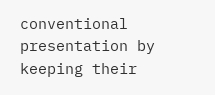conventional presentation by keeping their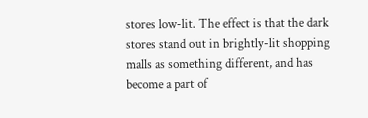stores low-lit. The effect is that the dark stores stand out in brightly-lit shopping malls as something different, and has become a part of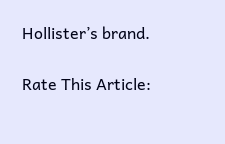Hollister’s brand.

Rate This Article: